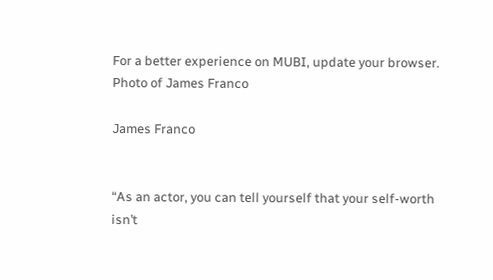For a better experience on MUBI, update your browser.
Photo of James Franco

James Franco


“As an actor, you can tell yourself that your self-worth isn’t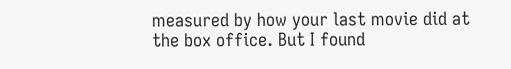measured by how your last movie did at the box office. But I found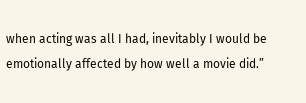when acting was all I had, inevitably I would be emotionally affected by how well a movie did.”